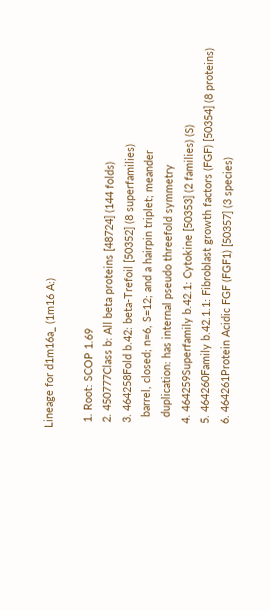Lineage for d1m16a_ (1m16 A:)

  1. Root: SCOP 1.69
  2. 450777Class b: All beta proteins [48724] (144 folds)
  3. 464258Fold b.42: beta-Trefoil [50352] (8 superfamilies)
    barrel, closed; n=6, S=12; and a hairpin triplet; meander
    duplication: has internal pseudo threefold symmetry
  4. 464259Superfamily b.42.1: Cytokine [50353] (2 families) (S)
  5. 464260Family b.42.1.1: Fibroblast growth factors (FGF) [50354] (8 proteins)
  6. 464261Protein Acidic FGF (FGF1) [50357] (3 species)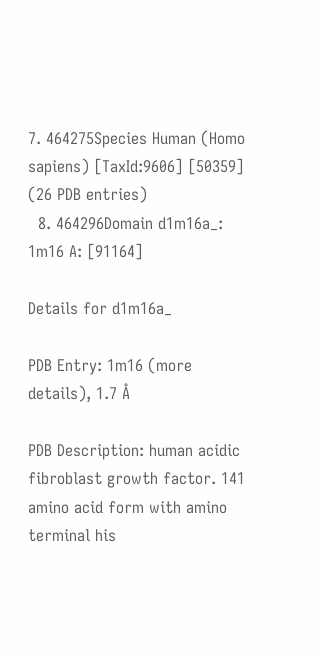7. 464275Species Human (Homo sapiens) [TaxId:9606] [50359] (26 PDB entries)
  8. 464296Domain d1m16a_: 1m16 A: [91164]

Details for d1m16a_

PDB Entry: 1m16 (more details), 1.7 Å

PDB Description: human acidic fibroblast growth factor. 141 amino acid form with amino terminal his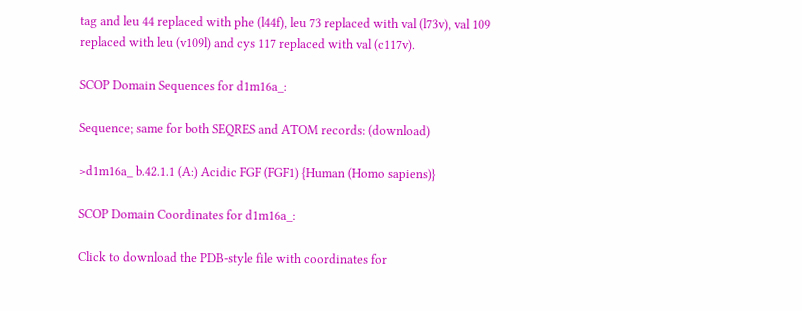tag and leu 44 replaced with phe (l44f), leu 73 replaced with val (l73v), val 109 replaced with leu (v109l) and cys 117 replaced with val (c117v).

SCOP Domain Sequences for d1m16a_:

Sequence; same for both SEQRES and ATOM records: (download)

>d1m16a_ b.42.1.1 (A:) Acidic FGF (FGF1) {Human (Homo sapiens)}

SCOP Domain Coordinates for d1m16a_:

Click to download the PDB-style file with coordinates for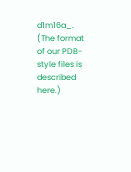d1m16a_.
(The format of our PDB-style files is described here.)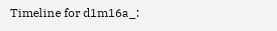Timeline for d1m16a_: